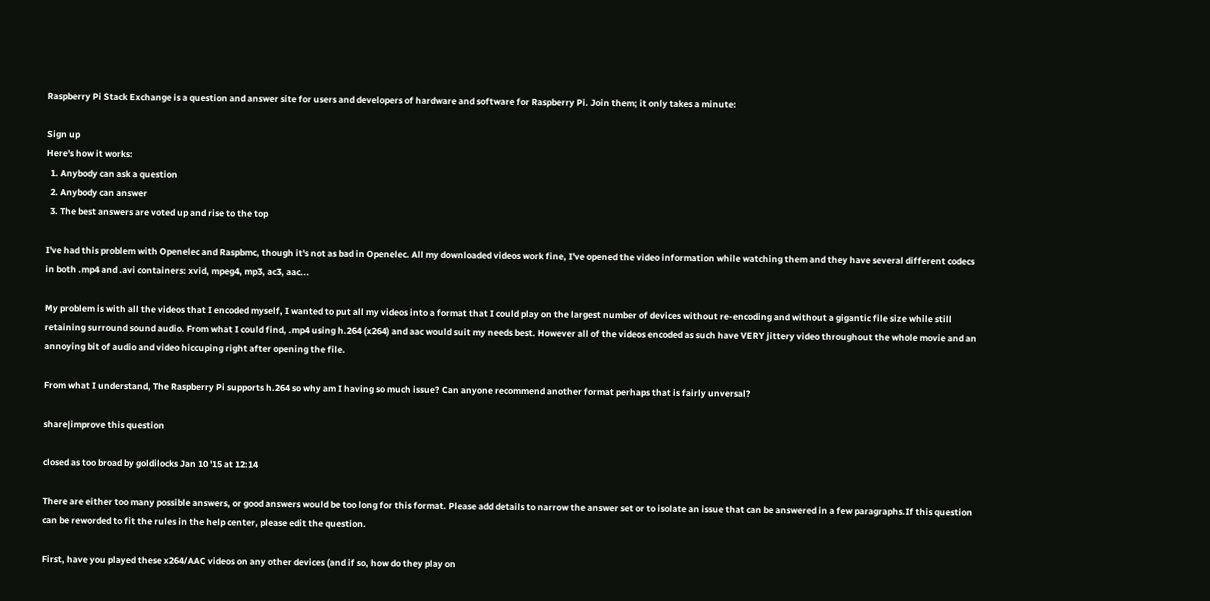Raspberry Pi Stack Exchange is a question and answer site for users and developers of hardware and software for Raspberry Pi. Join them; it only takes a minute:

Sign up
Here's how it works:
  1. Anybody can ask a question
  2. Anybody can answer
  3. The best answers are voted up and rise to the top

I've had this problem with Openelec and Raspbmc, though it's not as bad in Openelec. All my downloaded videos work fine, I've opened the video information while watching them and they have several different codecs in both .mp4 and .avi containers: xvid, mpeg4, mp3, ac3, aac...

My problem is with all the videos that I encoded myself, I wanted to put all my videos into a format that I could play on the largest number of devices without re-encoding and without a gigantic file size while still retaining surround sound audio. From what I could find, .mp4 using h.264 (x264) and aac would suit my needs best. However all of the videos encoded as such have VERY jittery video throughout the whole movie and an annoying bit of audio and video hiccuping right after opening the file.

From what I understand, The Raspberry Pi supports h.264 so why am I having so much issue? Can anyone recommend another format perhaps that is fairly unversal?

share|improve this question

closed as too broad by goldilocks Jan 10 '15 at 12:14

There are either too many possible answers, or good answers would be too long for this format. Please add details to narrow the answer set or to isolate an issue that can be answered in a few paragraphs.If this question can be reworded to fit the rules in the help center, please edit the question.

First, have you played these x264/AAC videos on any other devices (and if so, how do they play on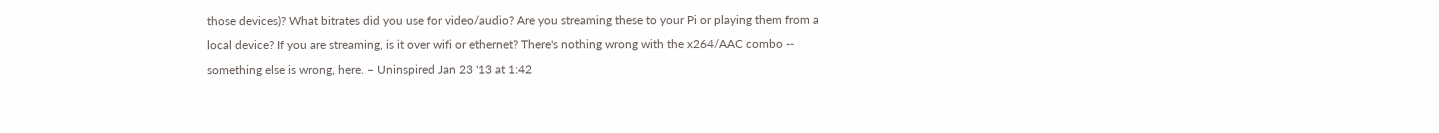those devices)? What bitrates did you use for video/audio? Are you streaming these to your Pi or playing them from a local device? If you are streaming, is it over wifi or ethernet? There's nothing wrong with the x264/AAC combo -- something else is wrong, here. – Uninspired Jan 23 '13 at 1:42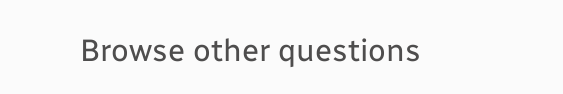Browse other questions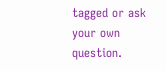tagged or ask your own question.